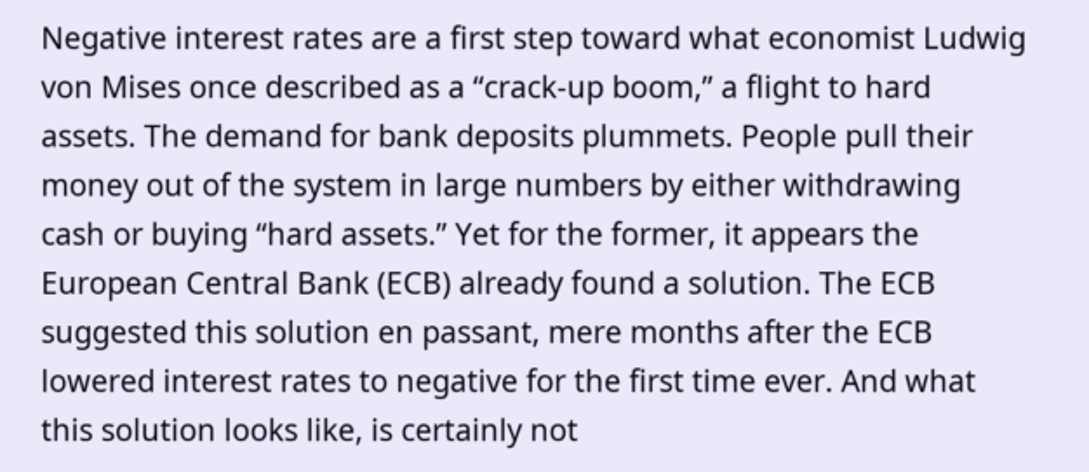Negative interest rates are a first step toward what economist Ludwig von Mises once described as a “crack-up boom,” a flight to hard assets. The demand for bank deposits plummets. People pull their money out of the system in large numbers by either withdrawing cash or buying “hard assets.” Yet for the former, it appears the European Central Bank (ECB) already found a solution. The ECB suggested this solution en passant, mere months after the ECB lowered interest rates to negative for the first time ever. And what this solution looks like, is certainly not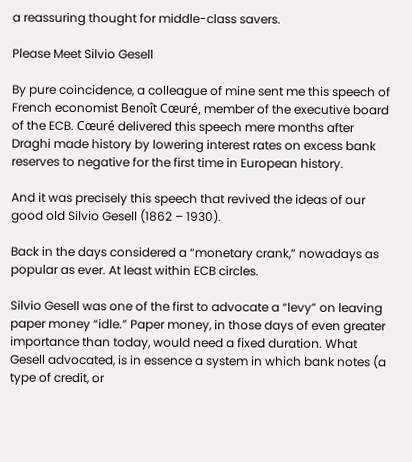a reassuring thought for middle-class savers.

Please Meet Silvio Gesell

By pure coincidence, a colleague of mine sent me this speech of French economist Benoît Cœuré, member of the executive board of the ECB. Cœuré delivered this speech mere months after Draghi made history by lowering interest rates on excess bank reserves to negative for the first time in European history.

And it was precisely this speech that revived the ideas of our good old Silvio Gesell (1862 – 1930).

Back in the days considered a “monetary crank,” nowadays as popular as ever. At least within ECB circles.

Silvio Gesell was one of the first to advocate a “levy” on leaving paper money “idle.” Paper money, in those days of even greater importance than today, would need a fixed duration. What Gesell advocated, is in essence a system in which bank notes (a type of credit, or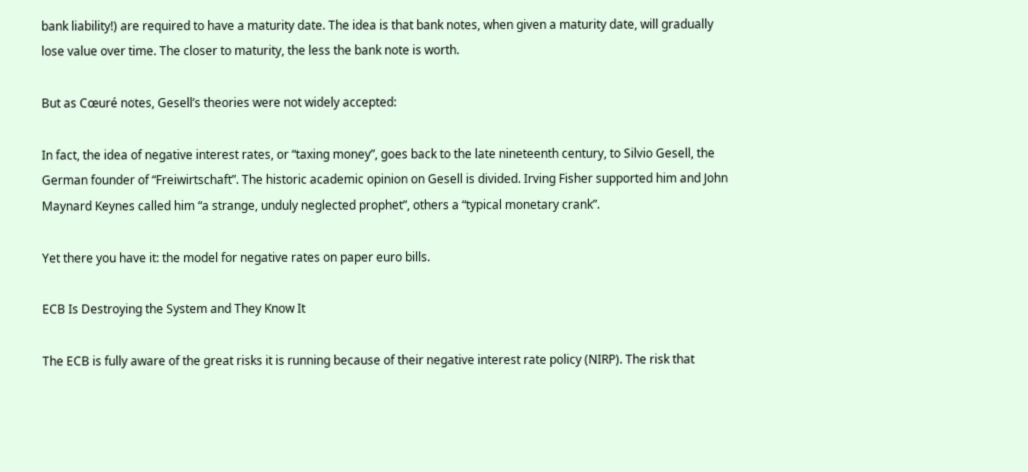bank liability!) are required to have a maturity date. The idea is that bank notes, when given a maturity date, will gradually lose value over time. The closer to maturity, the less the bank note is worth.

But as Cœuré notes, Gesell’s theories were not widely accepted:

In fact, the idea of negative interest rates, or “taxing money”, goes back to the late nineteenth century, to Silvio Gesell, the German founder of “Freiwirtschaft”. The historic academic opinion on Gesell is divided. Irving Fisher supported him and John Maynard Keynes called him “a strange, unduly neglected prophet”, others a “typical monetary crank”.

Yet there you have it: the model for negative rates on paper euro bills.

ECB Is Destroying the System and They Know It

The ECB is fully aware of the great risks it is running because of their negative interest rate policy (NIRP). The risk that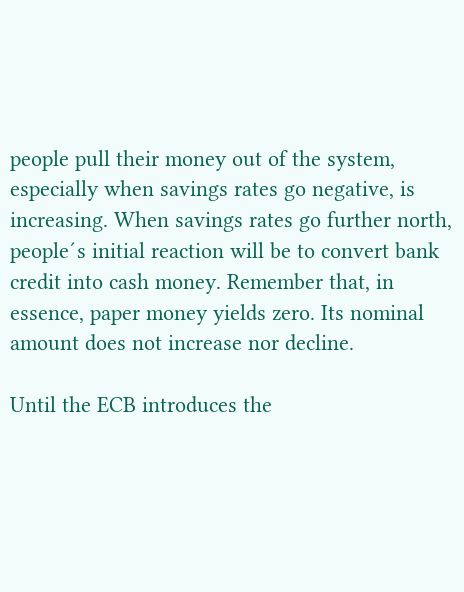people pull their money out of the system, especially when savings rates go negative, is increasing. When savings rates go further north, people´s initial reaction will be to convert bank credit into cash money. Remember that, in essence, paper money yields zero. Its nominal amount does not increase nor decline.

Until the ECB introduces the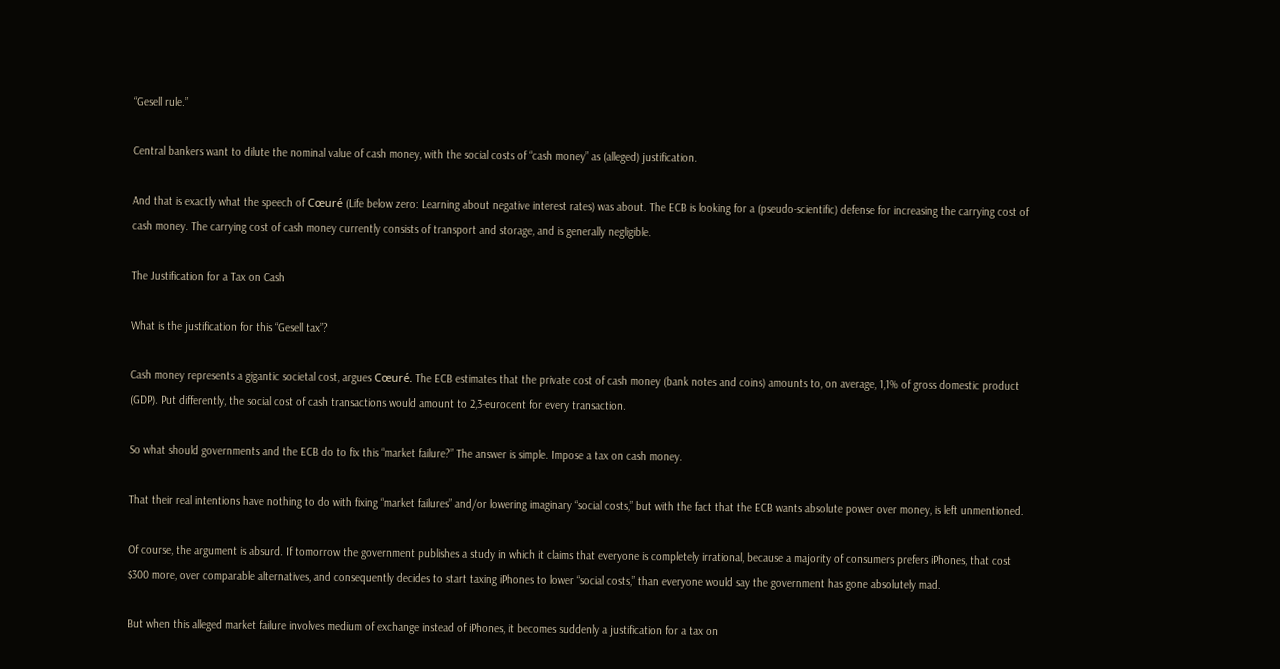“Gesell rule.”

Central bankers want to dilute the nominal value of cash money, with the social costs of “cash money” as (alleged) justification.

And that is exactly what the speech of Cœuré (Life below zero: Learning about negative interest rates) was about. The ECB is looking for a (pseudo-scientific) defense for increasing the carrying cost of cash money. The carrying cost of cash money currently consists of transport and storage, and is generally negligible.

The Justification for a Tax on Cash

What is the justification for this “Gesell tax”?

Cash money represents a gigantic societal cost, argues Cœuré. The ECB estimates that the private cost of cash money (bank notes and coins) amounts to, on average, 1,1% of gross domestic product (GDP). Put differently, the social cost of cash transactions would amount to 2,3-eurocent for every transaction.

So what should governments and the ECB do to fix this “market failure?” The answer is simple. Impose a tax on cash money.

That their real intentions have nothing to do with fixing “market failures” and/or lowering imaginary “social costs,” but with the fact that the ECB wants absolute power over money, is left unmentioned.

Of course, the argument is absurd. If tomorrow the government publishes a study in which it claims that everyone is completely irrational, because a majority of consumers prefers iPhones, that cost $300 more, over comparable alternatives, and consequently decides to start taxing iPhones to lower “social costs,” than everyone would say the government has gone absolutely mad.

But when this alleged market failure involves medium of exchange instead of iPhones, it becomes suddenly a justification for a tax on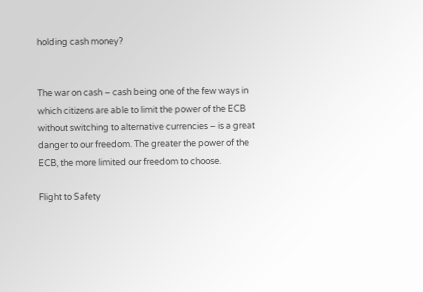holding cash money?


The war on cash – cash being one of the few ways in which citizens are able to limit the power of the ECB without switching to alternative currencies – is a great danger to our freedom. The greater the power of the ECB, the more limited our freedom to choose.

Flight to Safety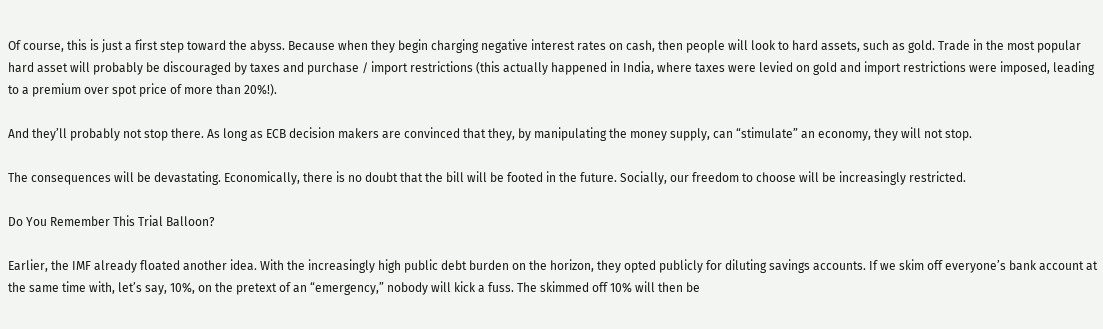Of course, this is just a first step toward the abyss. Because when they begin charging negative interest rates on cash, then people will look to hard assets, such as gold. Trade in the most popular hard asset will probably be discouraged by taxes and purchase / import restrictions (this actually happened in India, where taxes were levied on gold and import restrictions were imposed, leading to a premium over spot price of more than 20%!).

And they’ll probably not stop there. As long as ECB decision makers are convinced that they, by manipulating the money supply, can “stimulate” an economy, they will not stop.

The consequences will be devastating. Economically, there is no doubt that the bill will be footed in the future. Socially, our freedom to choose will be increasingly restricted.

Do You Remember This Trial Balloon?

Earlier, the IMF already floated another idea. With the increasingly high public debt burden on the horizon, they opted publicly for diluting savings accounts. If we skim off everyone’s bank account at the same time with, let’s say, 10%, on the pretext of an “emergency,” nobody will kick a fuss. The skimmed off 10% will then be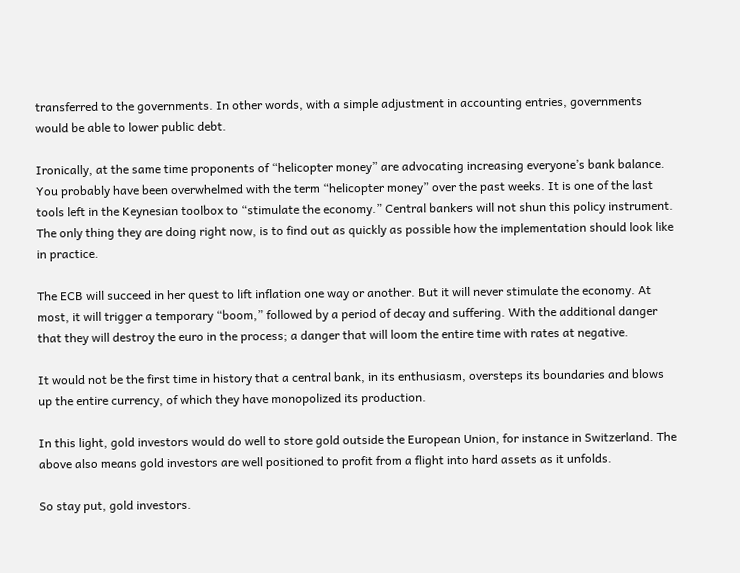transferred to the governments. In other words, with a simple adjustment in accounting entries, governments would be able to lower public debt.

Ironically, at the same time proponents of “helicopter money” are advocating increasing everyone’s bank balance. You probably have been overwhelmed with the term “helicopter money” over the past weeks. It is one of the last tools left in the Keynesian toolbox to “stimulate the economy.” Central bankers will not shun this policy instrument. The only thing they are doing right now, is to find out as quickly as possible how the implementation should look like in practice.

The ECB will succeed in her quest to lift inflation one way or another. But it will never stimulate the economy. At most, it will trigger a temporary “boom,” followed by a period of decay and suffering. With the additional danger that they will destroy the euro in the process; a danger that will loom the entire time with rates at negative.

It would not be the first time in history that a central bank, in its enthusiasm, oversteps its boundaries and blows up the entire currency, of which they have monopolized its production.

In this light, gold investors would do well to store gold outside the European Union, for instance in Switzerland. The above also means gold investors are well positioned to profit from a flight into hard assets as it unfolds.

So stay put, gold investors.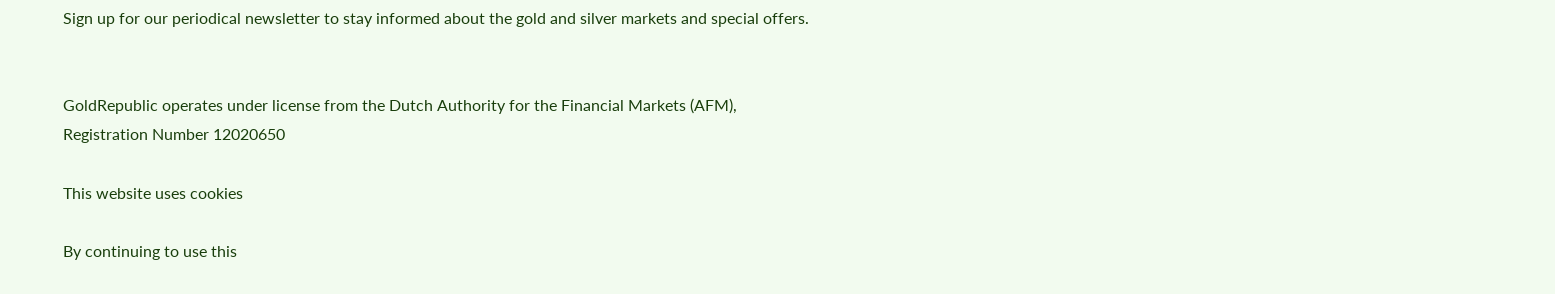Sign up for our periodical newsletter to stay informed about the gold and silver markets and special offers.


GoldRepublic operates under license from the Dutch Authority for the Financial Markets (AFM),
Registration Number 12020650

This website uses cookies

By continuing to use this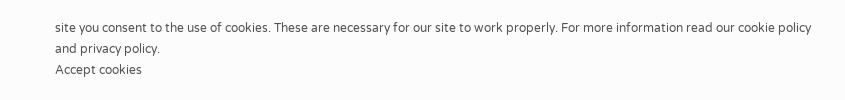site you consent to the use of cookies. These are necessary for our site to work properly. For more information read our cookie policy and privacy policy.
Accept cookies